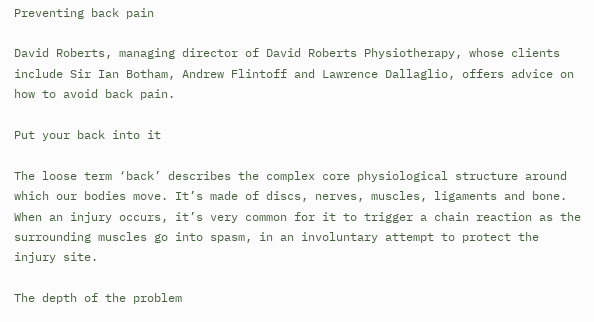Preventing back pain

David Roberts, managing director of David Roberts Physiotherapy, whose clients include Sir Ian Botham, Andrew Flintoff and Lawrence Dallaglio, offers advice on how to avoid back pain.

Put your back into it

The loose term ‘back’ describes the complex core physiological structure around which our bodies move. It’s made of discs, nerves, muscles, ligaments and bone. When an injury occurs, it’s very common for it to trigger a chain reaction as the surrounding muscles go into spasm, in an involuntary attempt to protect the injury site.

The depth of the problem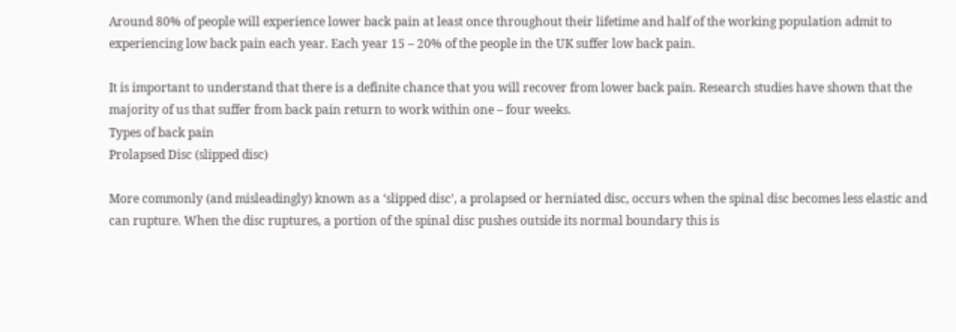Around 80% of people will experience lower back pain at least once throughout their lifetime and half of the working population admit to experiencing low back pain each year. Each year 15 – 20% of the people in the UK suffer low back pain.

It is important to understand that there is a definite chance that you will recover from lower back pain. Research studies have shown that the majority of us that suffer from back pain return to work within one – four weeks.
Types of back pain
Prolapsed Disc (slipped disc)

More commonly (and misleadingly) known as a ‘slipped disc’, a prolapsed or herniated disc, occurs when the spinal disc becomes less elastic and can rupture. When the disc ruptures, a portion of the spinal disc pushes outside its normal boundary this is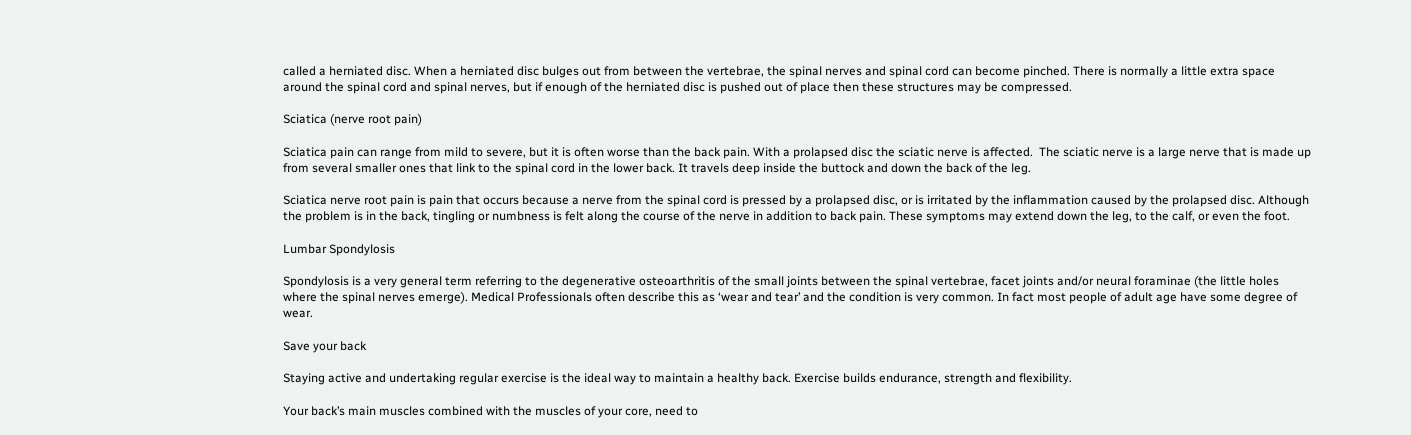called a herniated disc. When a herniated disc bulges out from between the vertebrae, the spinal nerves and spinal cord can become pinched. There is normally a little extra space around the spinal cord and spinal nerves, but if enough of the herniated disc is pushed out of place then these structures may be compressed.

Sciatica (nerve root pain)

Sciatica pain can range from mild to severe, but it is often worse than the back pain. With a prolapsed disc the sciatic nerve is affected.  The sciatic nerve is a large nerve that is made up from several smaller ones that link to the spinal cord in the lower back. It travels deep inside the buttock and down the back of the leg.

Sciatica nerve root pain is pain that occurs because a nerve from the spinal cord is pressed by a prolapsed disc, or is irritated by the inflammation caused by the prolapsed disc. Although the problem is in the back, tingling or numbness is felt along the course of the nerve in addition to back pain. These symptoms may extend down the leg, to the calf, or even the foot.

Lumbar Spondylosis

Spondylosis is a very general term referring to the degenerative osteoarthritis of the small joints between the spinal vertebrae, facet joints and/or neural foraminae (the little holes where the spinal nerves emerge). Medical Professionals often describe this as ‘wear and tear’ and the condition is very common. In fact most people of adult age have some degree of wear.

Save your back

Staying active and undertaking regular exercise is the ideal way to maintain a healthy back. Exercise builds endurance, strength and flexibility.

Your back’s main muscles combined with the muscles of your core, need to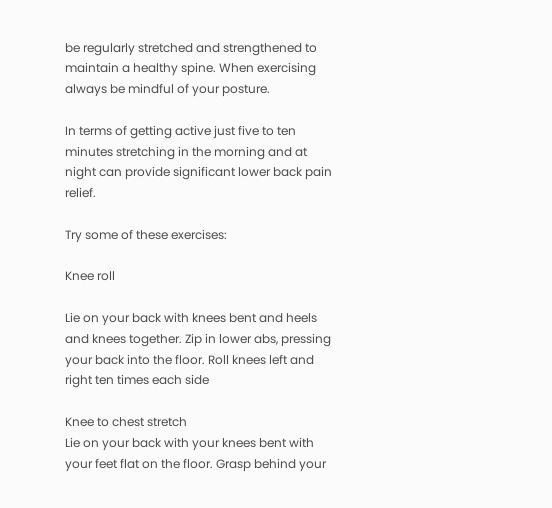be regularly stretched and strengthened to maintain a healthy spine. When exercising always be mindful of your posture.

In terms of getting active just five to ten minutes stretching in the morning and at night can provide significant lower back pain relief.

Try some of these exercises:

Knee roll

Lie on your back with knees bent and heels and knees together. Zip in lower abs, pressing your back into the floor. Roll knees left and right ten times each side

Knee to chest stretch
Lie on your back with your knees bent with your feet flat on the floor. Grasp behind your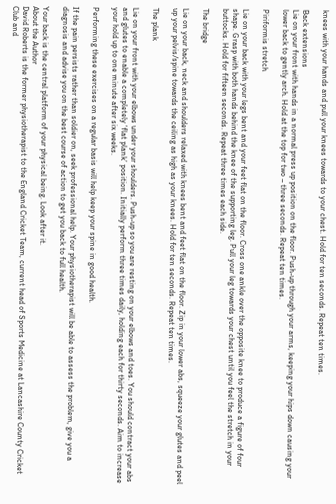knees with your hands and pull your knees towards to your chest. Hold for ten seconds. Repeat ten times.

Back extensions
Lie on your front with hands in a normal press up position on the floor. Push-up through your arms, keeping your hips down causing your lower back to gently arch. Hold at the top for two – three seconds. Repeat ten times.

Piriformis stretch

Lie on your back with your legs bent and your feet flat on the floor. Cross one ankle over the opposite knee to produce a figure of four shape. Grasp with both hands behind the knee of the supporting leg. Pull your leg towards your chest until you feel the stretch in your buttocks. Hold for fifteen seconds. Repeat three times each side.

The bridge

Lie on your back, neck and shoulders relaxed with knees bent and feet flat on the floor. Zip in your lower abs, squeeze your glutes and peel up your pelvis/spine towards the ceiling as high as your knees. Hold for ten seconds. Repeat ten times.

The plank

Lie on your front with your elbows under your shoulders. Push-up so you are resting on your elbows and toes. You should contract your abs and glutes to enable a completely ‘flat plank’ position. Initially perform three times daily, holding each for thirty seconds. Aim to increase your hold up to one minute after six weeks.

Performing these exercises on a regular basis will help keep your spine in good health.

If the pain persists rather than soldier on, seek professional help. Your physiotherapist will be able to assess the problem, give you a diagnosis and advise you on the best course of action to get you back to full health.

Your back is the central platform of your physical being. Look after it.
About the Author
David Roberts is the former physiotherapist to the England Cricket Team, current head of Sports Medicine at Lancashire County Cricket Club and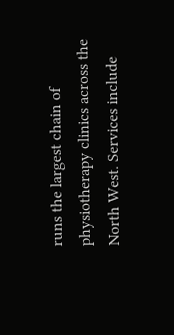runs the largest chain of physiotherapy clinics across the North West. Services include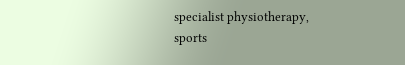specialist physiotherapy, sports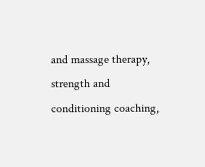and massage therapy, strength and conditioning coaching,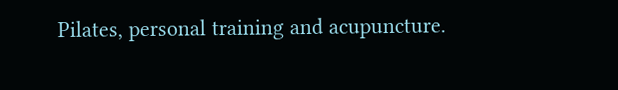Pilates, personal training and acupuncture.